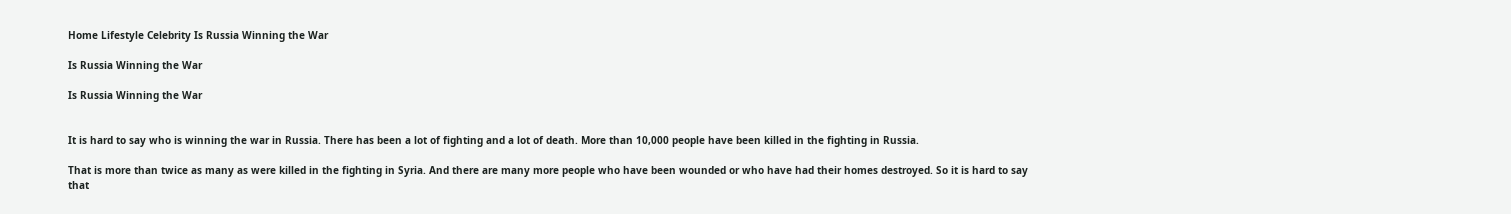Home Lifestyle Celebrity Is Russia Winning the War

Is Russia Winning the War

Is Russia Winning the War


It is hard to say who is winning the war in Russia. There has been a lot of fighting and a lot of death. More than 10,000 people have been killed in the fighting in Russia.

That is more than twice as many as were killed in the fighting in Syria. And there are many more people who have been wounded or who have had their homes destroyed. So it is hard to say that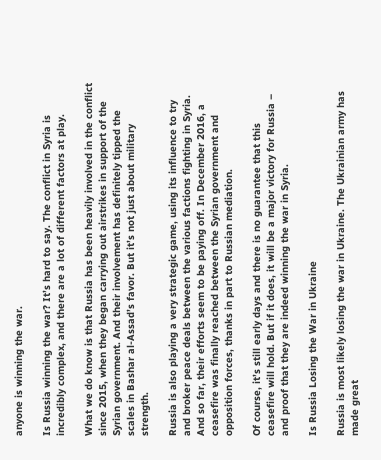anyone is winning the war.

Is Russia winning the war? It’s hard to say. The conflict in Syria is incredibly complex, and there are a lot of different factors at play.

What we do know is that Russia has been heavily involved in the conflict since 2015, when they began carrying out airstrikes in support of the Syrian government. And their involvement has definitely tipped the scales in Bashar al-Assad’s favor. But it’s not just about military strength.

Russia is also playing a very strategic game, using its influence to try and broker peace deals between the various factions fighting in Syria. And so far, their efforts seem to be paying off. In December 2016, a ceasefire was finally reached between the Syrian government and opposition forces, thanks in part to Russian mediation.

Of course, it’s still early days and there is no guarantee that this ceasefire will hold. But if it does, it will be a major victory for Russia – and proof that they are indeed winning the war in Syria.

Is Russia Losing the War in Ukraine

Russia is most likely losing the war in Ukraine. The Ukrainian army has made great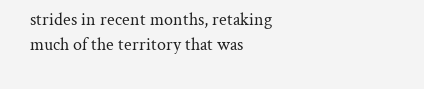strides in recent months, retaking much of the territory that was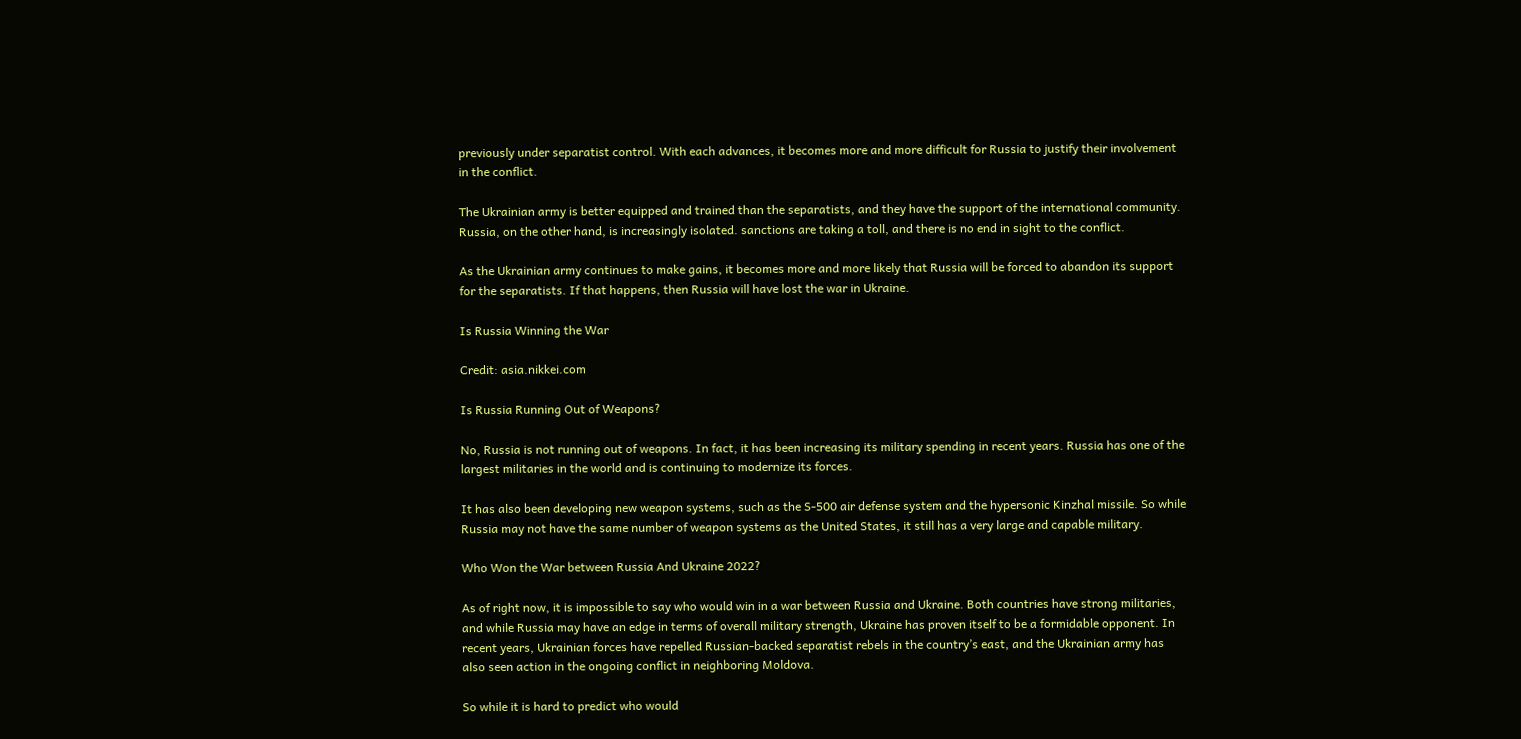previously under separatist control. With each advances, it becomes more and more difficult for Russia to justify their involvement in the conflict.

The Ukrainian army is better equipped and trained than the separatists, and they have the support of the international community. Russia, on the other hand, is increasingly isolated. sanctions are taking a toll, and there is no end in sight to the conflict.

As the Ukrainian army continues to make gains, it becomes more and more likely that Russia will be forced to abandon its support for the separatists. If that happens, then Russia will have lost the war in Ukraine.

Is Russia Winning the War

Credit: asia.nikkei.com

Is Russia Running Out of Weapons?

No, Russia is not running out of weapons. In fact, it has been increasing its military spending in recent years. Russia has one of the largest militaries in the world and is continuing to modernize its forces.

It has also been developing new weapon systems, such as the S-500 air defense system and the hypersonic Kinzhal missile. So while Russia may not have the same number of weapon systems as the United States, it still has a very large and capable military.

Who Won the War between Russia And Ukraine 2022?

As of right now, it is impossible to say who would win in a war between Russia and Ukraine. Both countries have strong militaries, and while Russia may have an edge in terms of overall military strength, Ukraine has proven itself to be a formidable opponent. In recent years, Ukrainian forces have repelled Russian-backed separatist rebels in the country’s east, and the Ukrainian army has also seen action in the ongoing conflict in neighboring Moldova.

So while it is hard to predict who would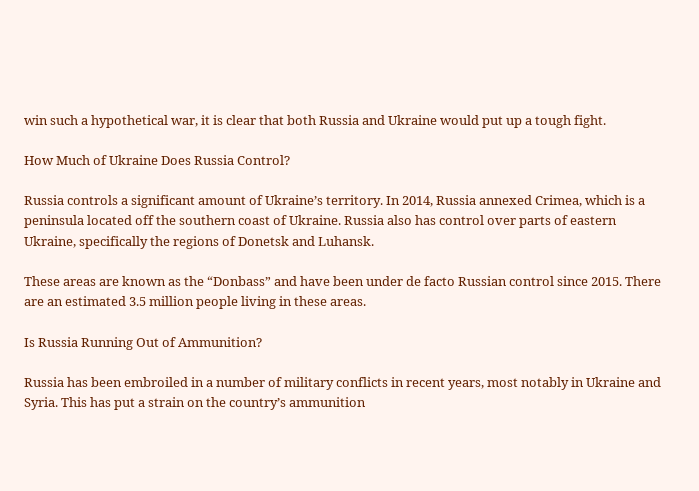win such a hypothetical war, it is clear that both Russia and Ukraine would put up a tough fight.

How Much of Ukraine Does Russia Control?

Russia controls a significant amount of Ukraine’s territory. In 2014, Russia annexed Crimea, which is a peninsula located off the southern coast of Ukraine. Russia also has control over parts of eastern Ukraine, specifically the regions of Donetsk and Luhansk.

These areas are known as the “Donbass” and have been under de facto Russian control since 2015. There are an estimated 3.5 million people living in these areas.

Is Russia Running Out of Ammunition?

Russia has been embroiled in a number of military conflicts in recent years, most notably in Ukraine and Syria. This has put a strain on the country’s ammunition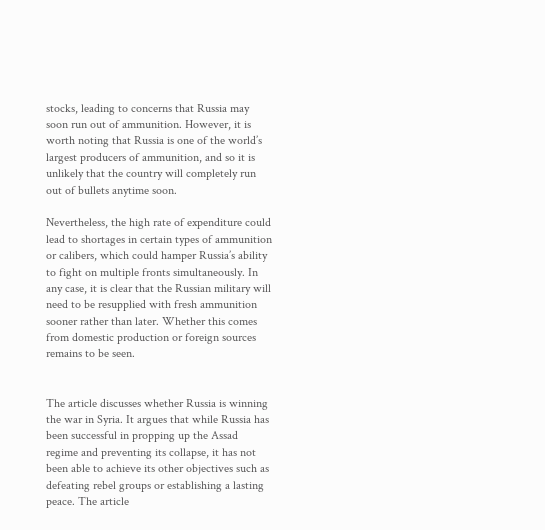stocks, leading to concerns that Russia may soon run out of ammunition. However, it is worth noting that Russia is one of the world’s largest producers of ammunition, and so it is unlikely that the country will completely run out of bullets anytime soon.

Nevertheless, the high rate of expenditure could lead to shortages in certain types of ammunition or calibers, which could hamper Russia’s ability to fight on multiple fronts simultaneously. In any case, it is clear that the Russian military will need to be resupplied with fresh ammunition sooner rather than later. Whether this comes from domestic production or foreign sources remains to be seen.


The article discusses whether Russia is winning the war in Syria. It argues that while Russia has been successful in propping up the Assad regime and preventing its collapse, it has not been able to achieve its other objectives such as defeating rebel groups or establishing a lasting peace. The article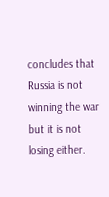concludes that Russia is not winning the war but it is not losing either.